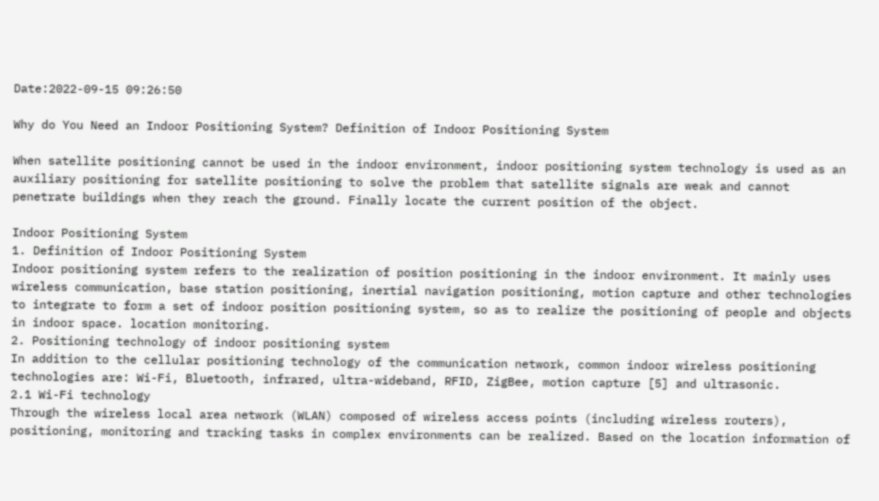Date:2022-09-15 09:26:50

Why do You Need an Indoor Positioning System? Definition of Indoor Positioning System

When satellite positioning cannot be used in the indoor environment, indoor positioning system technology is used as an auxiliary positioning for satellite positioning to solve the problem that satellite signals are weak and cannot penetrate buildings when they reach the ground. Finally locate the current position of the object.

Indoor Positioning System
1. Definition of Indoor Positioning System
Indoor positioning system refers to the realization of position positioning in the indoor environment. It mainly uses wireless communication, base station positioning, inertial navigation positioning, motion capture and other technologies to integrate to form a set of indoor position positioning system, so as to realize the positioning of people and objects in indoor space. location monitoring.
2. Positioning technology of indoor positioning system
In addition to the cellular positioning technology of the communication network, common indoor wireless positioning technologies are: Wi-Fi, Bluetooth, infrared, ultra-wideband, RFID, ZigBee, motion capture [5] and ultrasonic.
2.1 Wi-Fi technology
Through the wireless local area network (WLAN) composed of wireless access points (including wireless routers), positioning, monitoring and tracking tasks in complex environments can be realized. Based on the location information of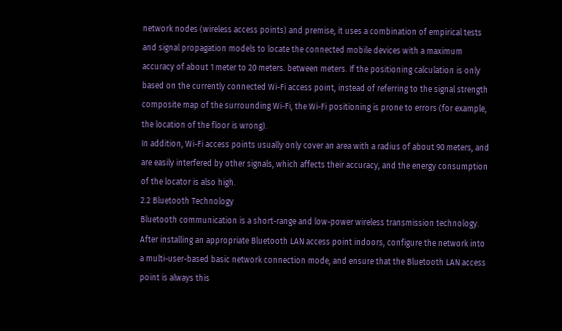network nodes (wireless access points) and premise, it uses a combination of empirical tests and signal propagation models to locate the connected mobile devices with a maximum accuracy of about 1 meter to 20 meters. between meters. If the positioning calculation is only based on the currently connected Wi-Fi access point, instead of referring to the signal strength composite map of the surrounding Wi-Fi, the Wi-Fi positioning is prone to errors (for example, the location of the floor is wrong).
In addition, Wi-Fi access points usually only cover an area with a radius of about 90 meters, and are easily interfered by other signals, which affects their accuracy, and the energy consumption of the locator is also high.
2.2 Bluetooth Technology
Bluetooth communication is a short-range and low-power wireless transmission technology. After installing an appropriate Bluetooth LAN access point indoors, configure the network into a multi-user-based basic network connection mode, and ensure that the Bluetooth LAN access point is always this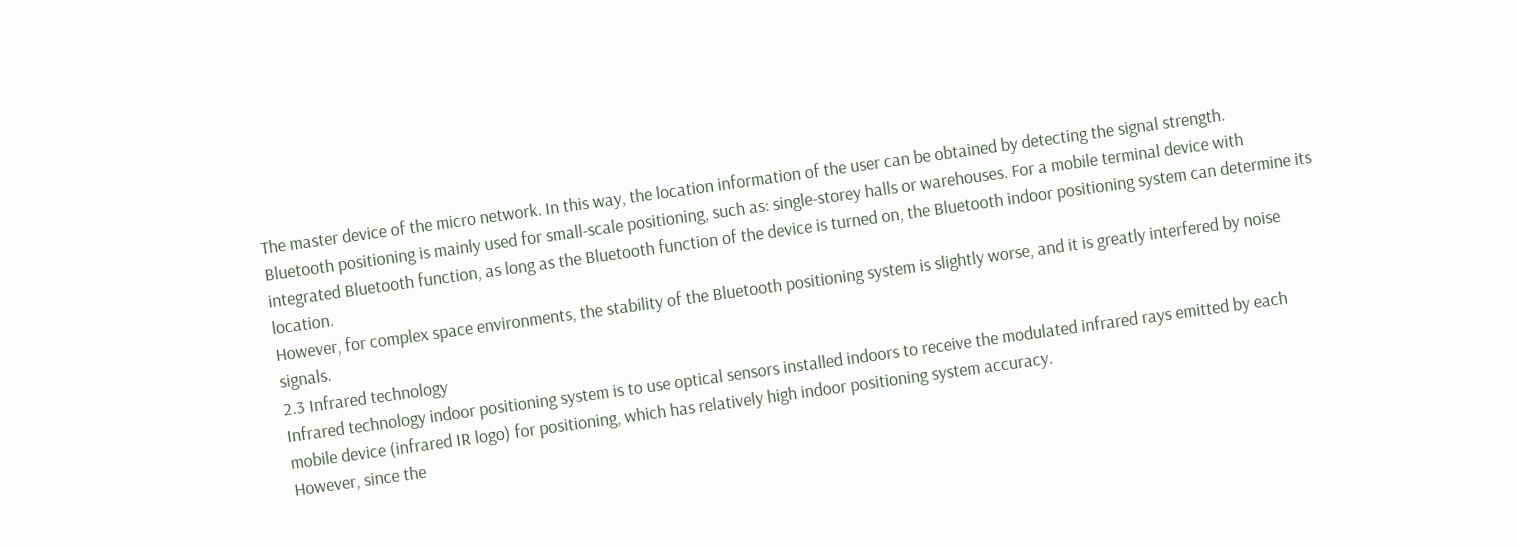The master device of the micro network. In this way, the location information of the user can be obtained by detecting the signal strength.
Bluetooth positioning is mainly used for small-scale positioning, such as: single-storey halls or warehouses. For a mobile terminal device with integrated Bluetooth function, as long as the Bluetooth function of the device is turned on, the Bluetooth indoor positioning system can determine its location.
However, for complex space environments, the stability of the Bluetooth positioning system is slightly worse, and it is greatly interfered by noise signals.
2.3 Infrared technology
Infrared technology indoor positioning system is to use optical sensors installed indoors to receive the modulated infrared rays emitted by each mobile device (infrared IR logo) for positioning, which has relatively high indoor positioning system accuracy.
However, since the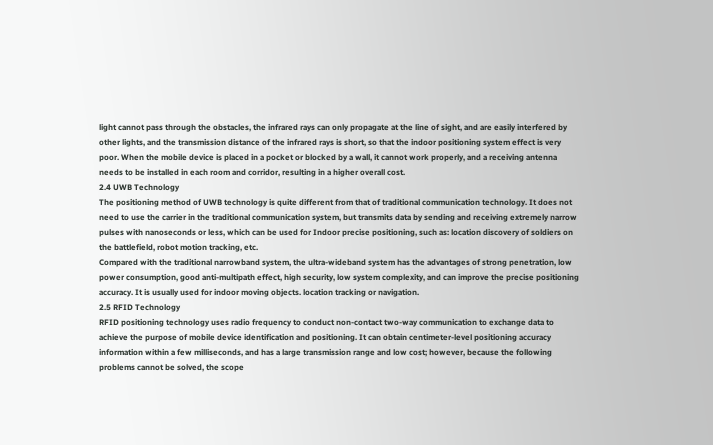light cannot pass through the obstacles, the infrared rays can only propagate at the line of sight, and are easily interfered by other lights, and the transmission distance of the infrared rays is short, so that the indoor positioning system effect is very poor. When the mobile device is placed in a pocket or blocked by a wall, it cannot work properly, and a receiving antenna needs to be installed in each room and corridor, resulting in a higher overall cost.
2.4 UWB Technology
The positioning method of UWB technology is quite different from that of traditional communication technology. It does not need to use the carrier in the traditional communication system, but transmits data by sending and receiving extremely narrow pulses with nanoseconds or less, which can be used for Indoor precise positioning, such as: location discovery of soldiers on the battlefield, robot motion tracking, etc.
Compared with the traditional narrowband system, the ultra-wideband system has the advantages of strong penetration, low power consumption, good anti-multipath effect, high security, low system complexity, and can improve the precise positioning accuracy. It is usually used for indoor moving objects. location tracking or navigation.
2.5 RFID Technology
RFID positioning technology uses radio frequency to conduct non-contact two-way communication to exchange data to achieve the purpose of mobile device identification and positioning. It can obtain centimeter-level positioning accuracy information within a few milliseconds, and has a large transmission range and low cost; however, because the following problems cannot be solved, the scope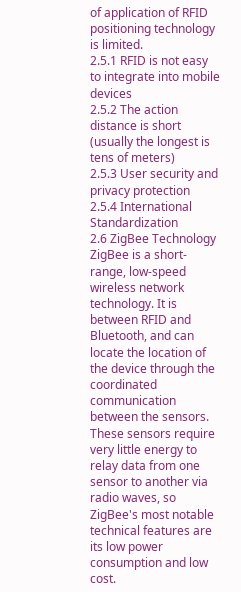of application of RFID positioning technology is limited.
2.5.1 RFID is not easy to integrate into mobile devices
2.5.2 The action distance is short (usually the longest is tens of meters)
2.5.3 User security and privacy protection
2.5.4 International Standardization
2.6 ZigBee Technology
ZigBee is a short-range, low-speed wireless network technology. It is between RFID and Bluetooth, and can locate the location of the device through the coordinated communication between the sensors. These sensors require very little energy to relay data from one sensor to another via radio waves, so ZigBee's most notable technical features are its low power consumption and low cost.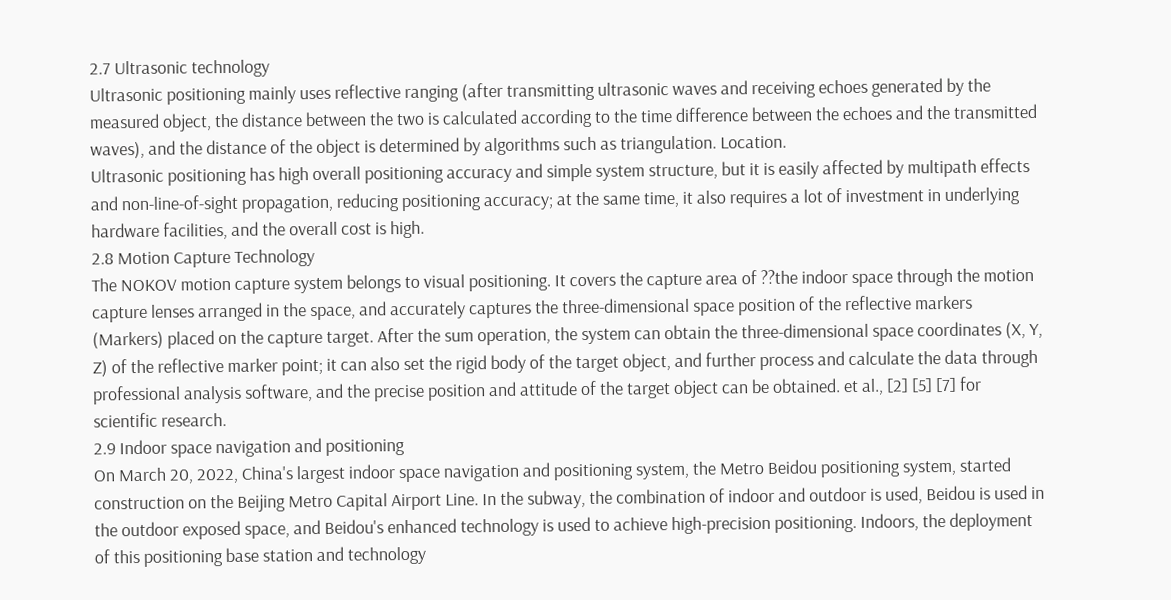2.7 Ultrasonic technology
Ultrasonic positioning mainly uses reflective ranging (after transmitting ultrasonic waves and receiving echoes generated by the measured object, the distance between the two is calculated according to the time difference between the echoes and the transmitted waves), and the distance of the object is determined by algorithms such as triangulation. Location.
Ultrasonic positioning has high overall positioning accuracy and simple system structure, but it is easily affected by multipath effects and non-line-of-sight propagation, reducing positioning accuracy; at the same time, it also requires a lot of investment in underlying hardware facilities, and the overall cost is high.
2.8 Motion Capture Technology
The NOKOV motion capture system belongs to visual positioning. It covers the capture area of ??the indoor space through the motion capture lenses arranged in the space, and accurately captures the three-dimensional space position of the reflective markers (Markers) placed on the capture target. After the sum operation, the system can obtain the three-dimensional space coordinates (X, Y, Z) of the reflective marker point; it can also set the rigid body of the target object, and further process and calculate the data through professional analysis software, and the precise position and attitude of the target object can be obtained. et al., [2] [5] [7] for scientific research.
2.9 Indoor space navigation and positioning
On March 20, 2022, China's largest indoor space navigation and positioning system, the Metro Beidou positioning system, started construction on the Beijing Metro Capital Airport Line. In the subway, the combination of indoor and outdoor is used, Beidou is used in the outdoor exposed space, and Beidou's enhanced technology is used to achieve high-precision positioning. Indoors, the deployment of this positioning base station and technology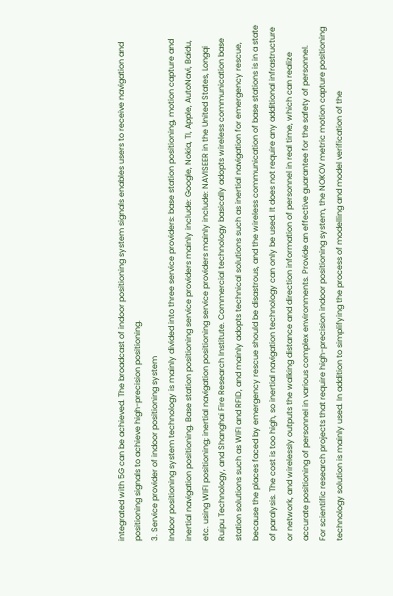integrated with 5G can be achieved. The broadcast of indoor positioning system signals enables users to receive navigation and positioning signals to achieve high-precision positioning.
3. Service provider of indoor positioning system
Indoor positioning system technology is mainly divided into three service providers: base station positioning, motion capture and inertial navigation positioning. Base station positioning service providers mainly include: Google, Nokia, TI, Apple, AutoNavi, Baidu, etc. using WIFI positioning; inertial navigation positioning service providers mainly include: NAVISEER in the United States, Longqi Ruipu Technology, and Shanghai Fire Research Institute. Commercial technology basically adopts wireless communication base station solutions such as WIFI and RFID, and mainly adopts technical solutions such as inertial navigation for emergency rescue, because the places faced by emergency rescue should be disastrous, and the wireless communication of base stations is in a state of paralysis. The cost is too high, so inertial navigation technology can only be used. It does not require any additional infrastructure or network, and wirelessly outputs the walking distance and direction information of personnel in real time, which can realize accurate positioning of personnel in various complex environments. Provide an effective guarantee for the safety of personnel.
For scientific research projects that require high-precision indoor positioning system, the NOKOV metric motion capture positioning technology solution is mainly used. In addition to simplifying the process of modelling and model verification of the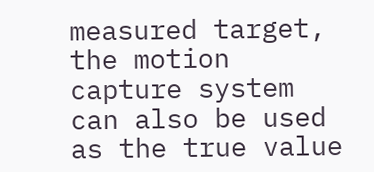measured target, the motion capture system can also be used as the true value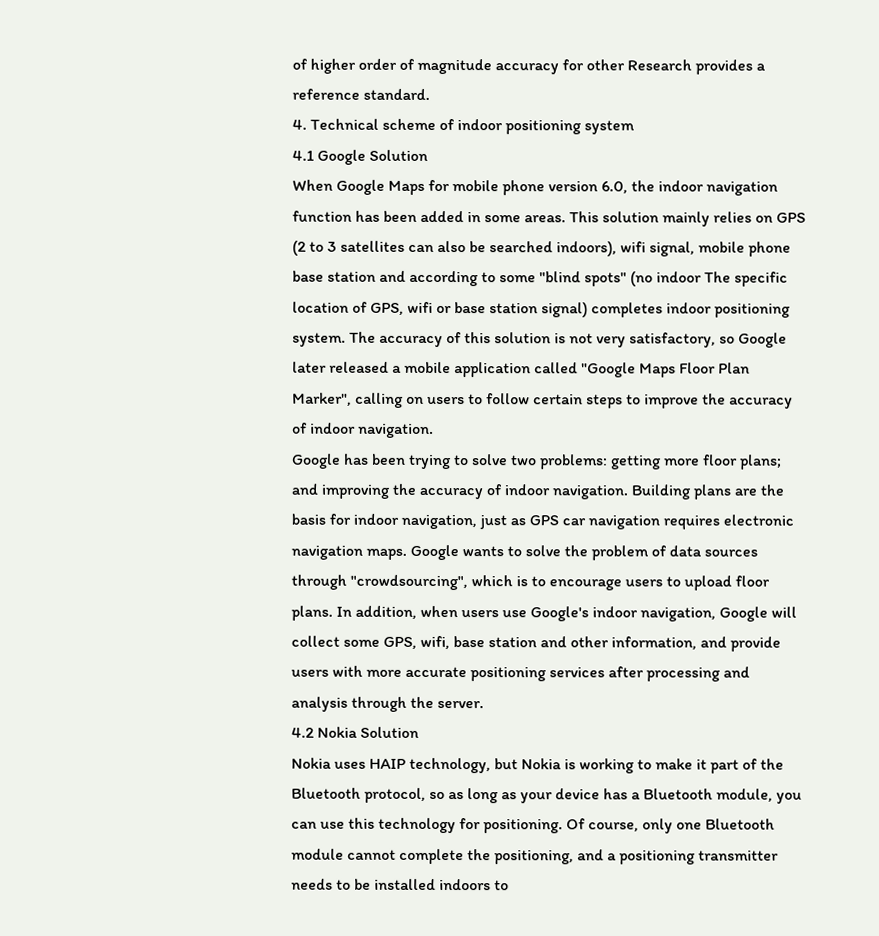of higher order of magnitude accuracy for other Research provides a reference standard.
4. Technical scheme of indoor positioning system
4.1 Google Solution
When Google Maps for mobile phone version 6.0, the indoor navigation function has been added in some areas. This solution mainly relies on GPS (2 to 3 satellites can also be searched indoors), wifi signal, mobile phone base station and according to some "blind spots" (no indoor The specific location of GPS, wifi or base station signal) completes indoor positioning system. The accuracy of this solution is not very satisfactory, so Google later released a mobile application called "Google Maps Floor Plan Marker", calling on users to follow certain steps to improve the accuracy of indoor navigation.
Google has been trying to solve two problems: getting more floor plans; and improving the accuracy of indoor navigation. Building plans are the basis for indoor navigation, just as GPS car navigation requires electronic navigation maps. Google wants to solve the problem of data sources through "crowdsourcing", which is to encourage users to upload floor plans. In addition, when users use Google's indoor navigation, Google will collect some GPS, wifi, base station and other information, and provide users with more accurate positioning services after processing and analysis through the server.
4.2 Nokia Solution
Nokia uses HAIP technology, but Nokia is working to make it part of the Bluetooth protocol, so as long as your device has a Bluetooth module, you can use this technology for positioning. Of course, only one Bluetooth module cannot complete the positioning, and a positioning transmitter needs to be installed indoors to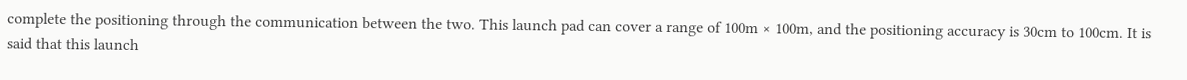complete the positioning through the communication between the two. This launch pad can cover a range of 100m × 100m, and the positioning accuracy is 30cm to 100cm. It is said that this launch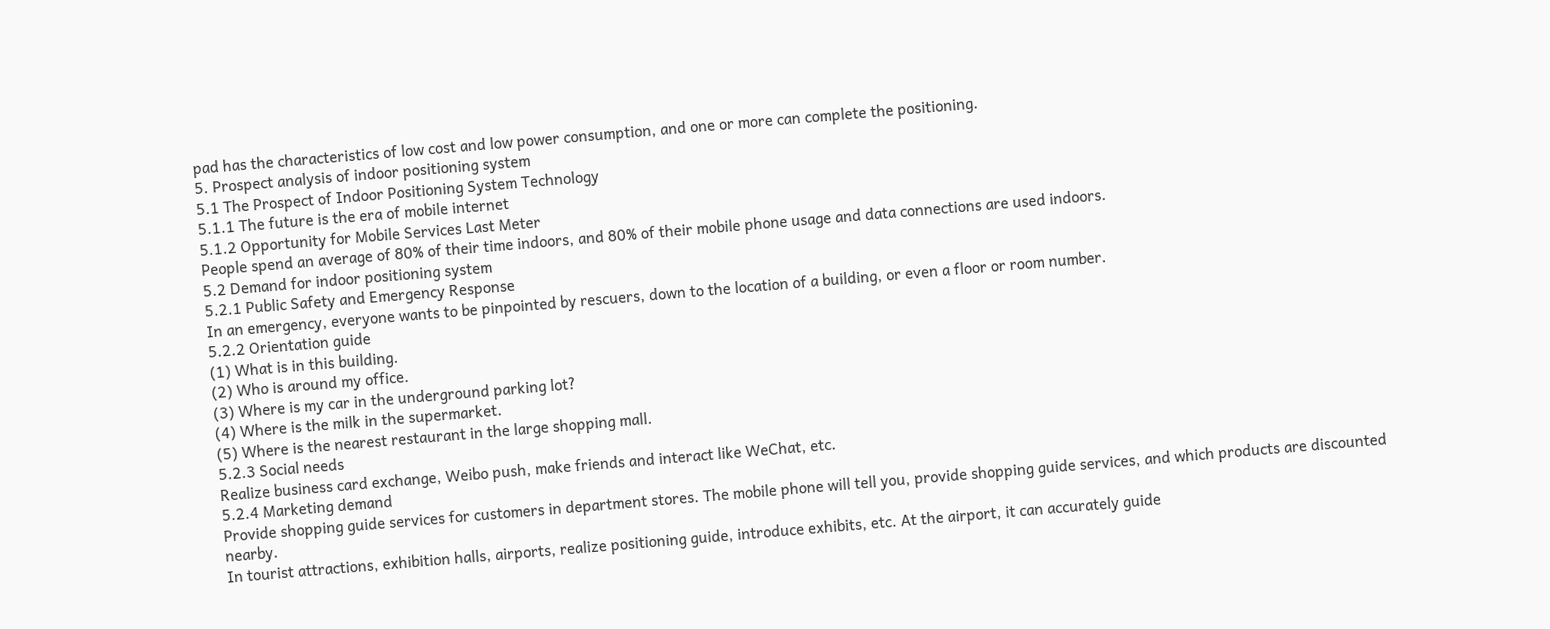pad has the characteristics of low cost and low power consumption, and one or more can complete the positioning.
5. Prospect analysis of indoor positioning system
5.1 The Prospect of Indoor Positioning System Technology
5.1.1 The future is the era of mobile internet
5.1.2 Opportunity for Mobile Services Last Meter
People spend an average of 80% of their time indoors, and 80% of their mobile phone usage and data connections are used indoors.
5.2 Demand for indoor positioning system
5.2.1 Public Safety and Emergency Response
In an emergency, everyone wants to be pinpointed by rescuers, down to the location of a building, or even a floor or room number.
5.2.2 Orientation guide
(1) What is in this building.
(2) Who is around my office.
(3) Where is my car in the underground parking lot?
(4) Where is the milk in the supermarket.
(5) Where is the nearest restaurant in the large shopping mall.
5.2.3 Social needs
Realize business card exchange, Weibo push, make friends and interact like WeChat, etc.
5.2.4 Marketing demand
Provide shopping guide services for customers in department stores. The mobile phone will tell you, provide shopping guide services, and which products are discounted nearby.
In tourist attractions, exhibition halls, airports, realize positioning guide, introduce exhibits, etc. At the airport, it can accurately guide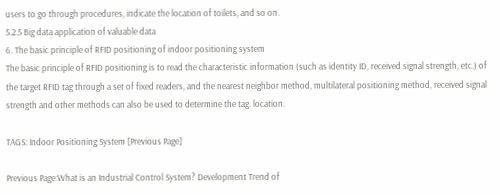users to go through procedures, indicate the location of toilets, and so on.
5.2.5 Big data application of valuable data
6. The basic principle of RFID positioning of indoor positioning system
The basic principle of RFID positioning is to read the characteristic information (such as identity ID, received signal strength, etc.) of the target RFID tag through a set of fixed readers, and the nearest neighbor method, multilateral positioning method, received signal strength and other methods can also be used to determine the tag. location.

TAGS: Indoor Positioning System [Previous Page]

Previous Page:What is an Industrial Control System? Development Trend of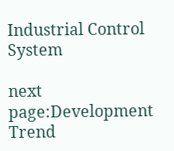Industrial Control System

next page:Development Trend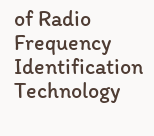of Radio Frequency Identification Technology